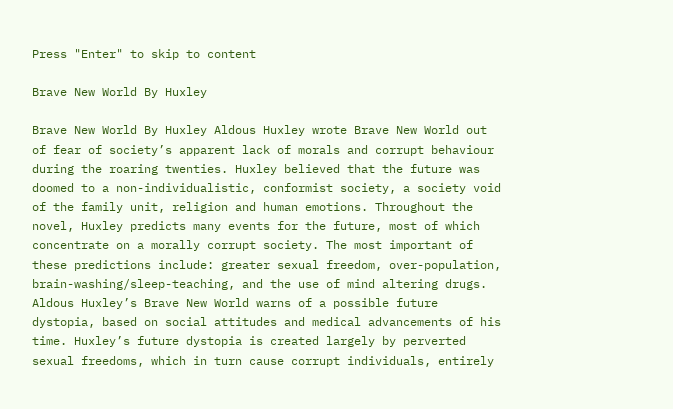Press "Enter" to skip to content

Brave New World By Huxley

Brave New World By Huxley Aldous Huxley wrote Brave New World out of fear of society’s apparent lack of morals and corrupt behaviour during the roaring twenties. Huxley believed that the future was doomed to a non-individualistic, conformist society, a society void of the family unit, religion and human emotions. Throughout the novel, Huxley predicts many events for the future, most of which concentrate on a morally corrupt society. The most important of these predictions include: greater sexual freedom, over-population, brain-washing/sleep-teaching, and the use of mind altering drugs. Aldous Huxley’s Brave New World warns of a possible future dystopia, based on social attitudes and medical advancements of his time. Huxley’s future dystopia is created largely by perverted sexual freedoms, which in turn cause corrupt individuals, entirely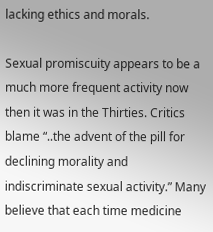lacking ethics and morals.

Sexual promiscuity appears to be a much more frequent activity now then it was in the Thirties. Critics blame “..the advent of the pill for declining morality and indiscriminate sexual activity.” Many believe that each time medicine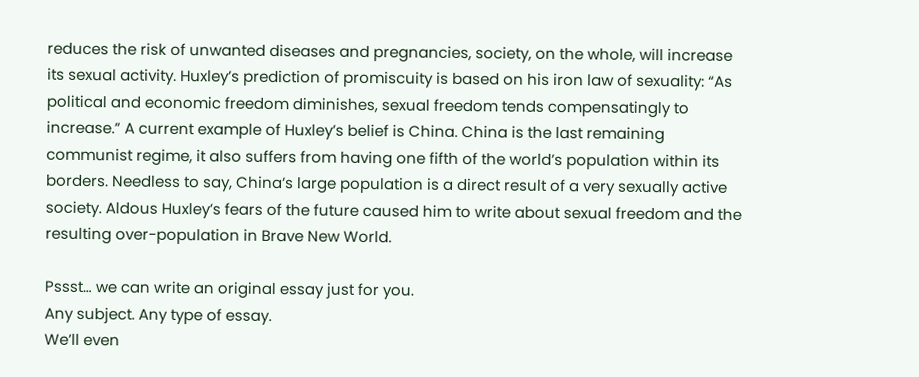reduces the risk of unwanted diseases and pregnancies, society, on the whole, will increase its sexual activity. Huxley’s prediction of promiscuity is based on his iron law of sexuality: “As political and economic freedom diminishes, sexual freedom tends compensatingly to increase.” A current example of Huxley’s belief is China. China is the last remaining communist regime, it also suffers from having one fifth of the world’s population within its borders. Needless to say, China’s large population is a direct result of a very sexually active society. Aldous Huxley’s fears of the future caused him to write about sexual freedom and the resulting over-population in Brave New World.

Pssst… we can write an original essay just for you.
Any subject. Any type of essay.
We’ll even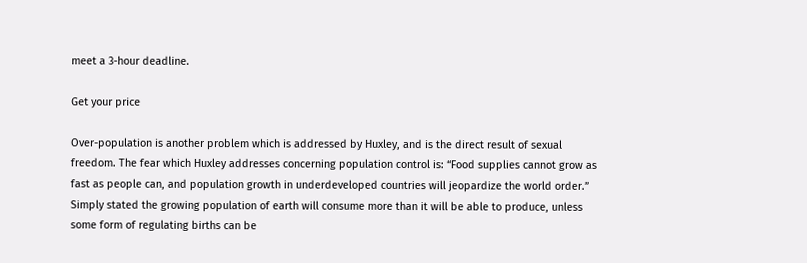meet a 3-hour deadline.

Get your price

Over-population is another problem which is addressed by Huxley, and is the direct result of sexual freedom. The fear which Huxley addresses concerning population control is: “Food supplies cannot grow as fast as people can, and population growth in underdeveloped countries will jeopardize the world order.” Simply stated the growing population of earth will consume more than it will be able to produce, unless some form of regulating births can be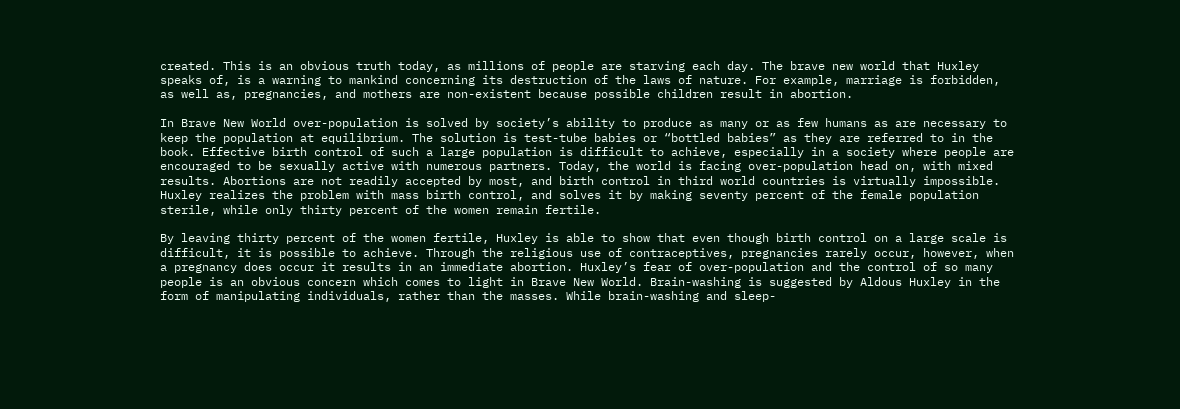created. This is an obvious truth today, as millions of people are starving each day. The brave new world that Huxley speaks of, is a warning to mankind concerning its destruction of the laws of nature. For example, marriage is forbidden, as well as, pregnancies, and mothers are non-existent because possible children result in abortion.

In Brave New World over-population is solved by society’s ability to produce as many or as few humans as are necessary to keep the population at equilibrium. The solution is test-tube babies or “bottled babies” as they are referred to in the book. Effective birth control of such a large population is difficult to achieve, especially in a society where people are encouraged to be sexually active with numerous partners. Today, the world is facing over-population head on, with mixed results. Abortions are not readily accepted by most, and birth control in third world countries is virtually impossible. Huxley realizes the problem with mass birth control, and solves it by making seventy percent of the female population sterile, while only thirty percent of the women remain fertile.

By leaving thirty percent of the women fertile, Huxley is able to show that even though birth control on a large scale is difficult, it is possible to achieve. Through the religious use of contraceptives, pregnancies rarely occur, however, when a pregnancy does occur it results in an immediate abortion. Huxley’s fear of over-population and the control of so many people is an obvious concern which comes to light in Brave New World. Brain-washing is suggested by Aldous Huxley in the form of manipulating individuals, rather than the masses. While brain-washing and sleep-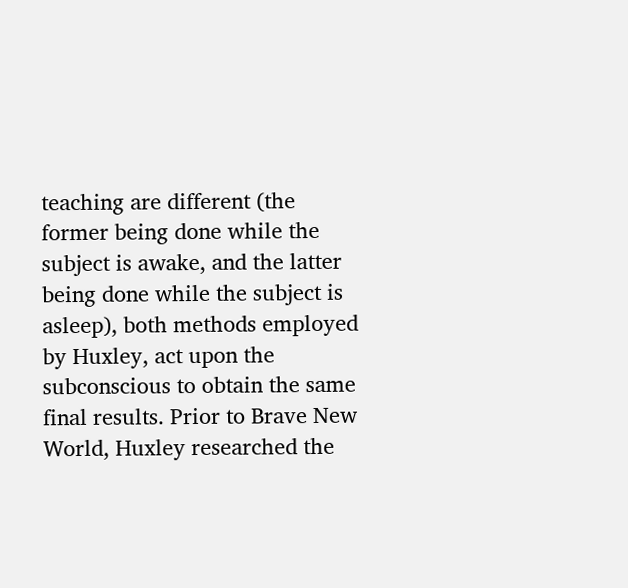teaching are different (the former being done while the subject is awake, and the latter being done while the subject is asleep), both methods employed by Huxley, act upon the subconscious to obtain the same final results. Prior to Brave New World, Huxley researched the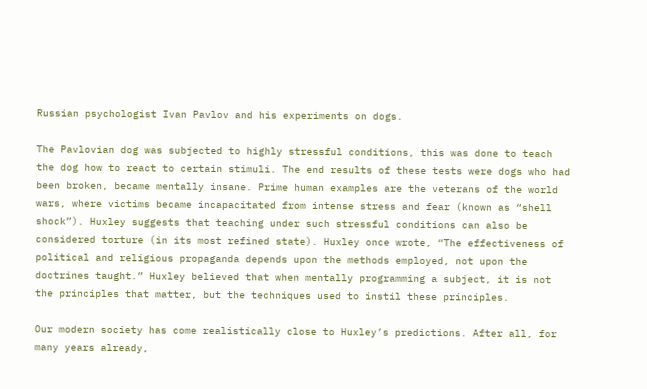Russian psychologist Ivan Pavlov and his experiments on dogs.

The Pavlovian dog was subjected to highly stressful conditions, this was done to teach the dog how to react to certain stimuli. The end results of these tests were dogs who had been broken, became mentally insane. Prime human examples are the veterans of the world wars, where victims became incapacitated from intense stress and fear (known as “shell shock”). Huxley suggests that teaching under such stressful conditions can also be considered torture (in its most refined state). Huxley once wrote, “The effectiveness of political and religious propaganda depends upon the methods employed, not upon the doctrines taught.” Huxley believed that when mentally programming a subject, it is not the principles that matter, but the techniques used to instil these principles.

Our modern society has come realistically close to Huxley’s predictions. After all, for many years already,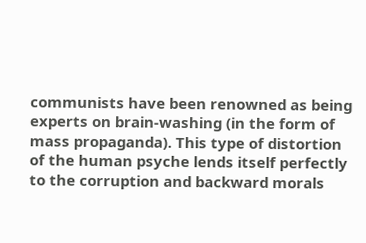communists have been renowned as being experts on brain-washing (in the form of mass propaganda). This type of distortion of the human psyche lends itself perfectly to the corruption and backward morals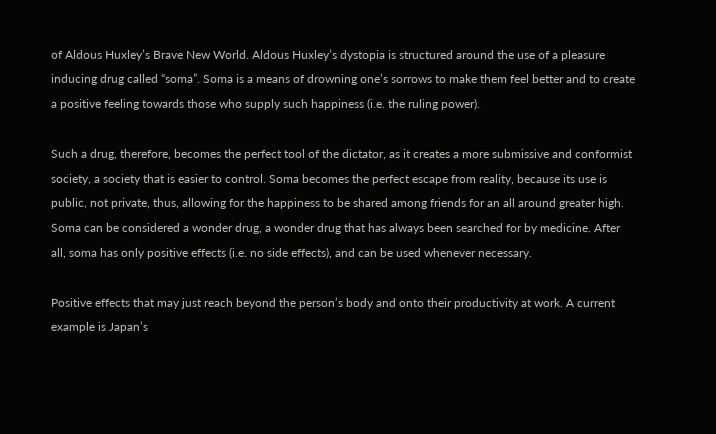of Aldous Huxley’s Brave New World. Aldous Huxley’s dystopia is structured around the use of a pleasure inducing drug called “soma”. Soma is a means of drowning one’s sorrows to make them feel better and to create a positive feeling towards those who supply such happiness (i.e. the ruling power).

Such a drug, therefore, becomes the perfect tool of the dictator, as it creates a more submissive and conformist society, a society that is easier to control. Soma becomes the perfect escape from reality, because its use is public, not private, thus, allowing for the happiness to be shared among friends for an all around greater high. Soma can be considered a wonder drug, a wonder drug that has always been searched for by medicine. After all, soma has only positive effects (i.e. no side effects), and can be used whenever necessary.

Positive effects that may just reach beyond the person’s body and onto their productivity at work. A current example is Japan’s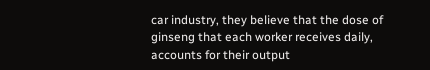car industry, they believe that the dose of ginseng that each worker receives daily, accounts for their output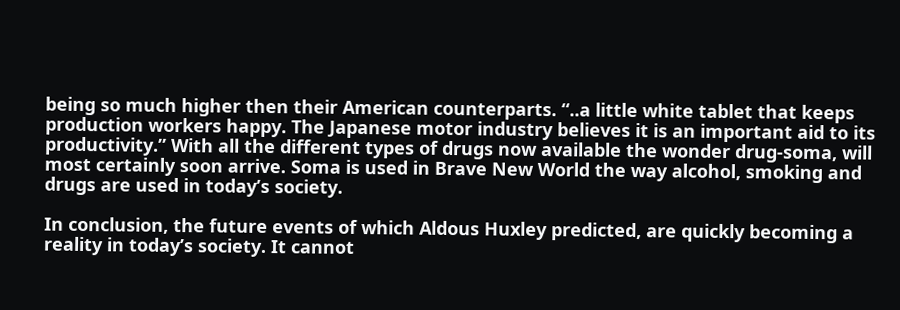being so much higher then their American counterparts. “..a little white tablet that keeps production workers happy. The Japanese motor industry believes it is an important aid to its productivity.” With all the different types of drugs now available the wonder drug-soma, will most certainly soon arrive. Soma is used in Brave New World the way alcohol, smoking and drugs are used in today’s society.

In conclusion, the future events of which Aldous Huxley predicted, are quickly becoming a reality in today’s society. It cannot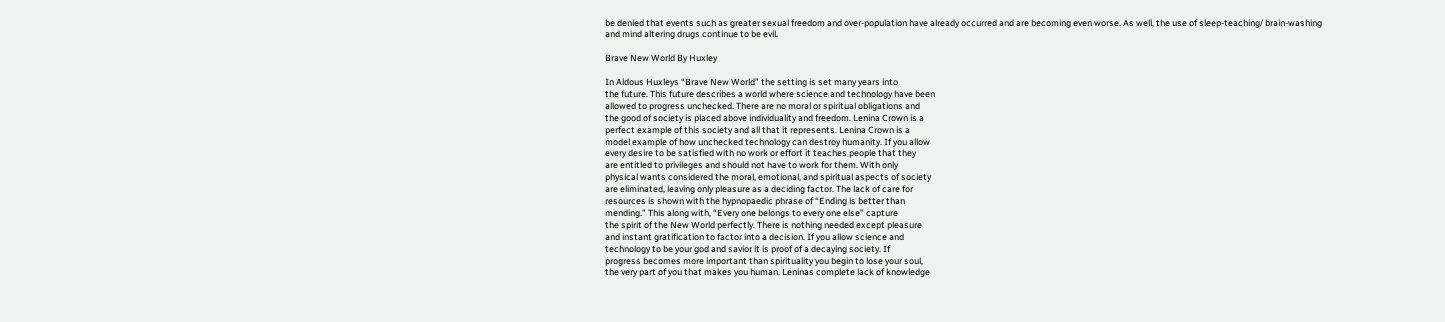be denied that events such as greater sexual freedom and over-population have already occurred and are becoming even worse. As well, the use of sleep-teaching/ brain-washing and mind altering drugs continue to be evil.

Brave New World By Huxley

In Aldous Huxleys “Brave New World” the setting is set many years into
the future. This future describes a world where science and technology have been
allowed to progress unchecked. There are no moral or spiritual obligations and
the good of society is placed above individuality and freedom. Lenina Crown is a
perfect example of this society and all that it represents. Lenina Crown is a
model example of how unchecked technology can destroy humanity. If you allow
every desire to be satisfied with no work or effort it teaches people that they
are entitled to privileges and should not have to work for them. With only
physical wants considered the moral, emotional, and spiritual aspects of society
are eliminated, leaving only pleasure as a deciding factor. The lack of care for
resources is shown with the hypnopaedic phrase of “Ending is better than
mending.” This along with, “Every one belongs to every one else” capture
the spirit of the New World perfectly. There is nothing needed except pleasure
and instant gratification to factor into a decision. If you allow science and
technology to be your god and savior it is proof of a decaying society. If
progress becomes more important than spirituality you begin to lose your soul,
the very part of you that makes you human. Leninas complete lack of knowledge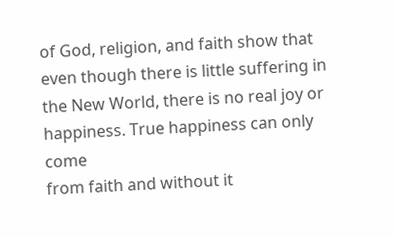of God, religion, and faith show that even though there is little suffering in
the New World, there is no real joy or happiness. True happiness can only come
from faith and without it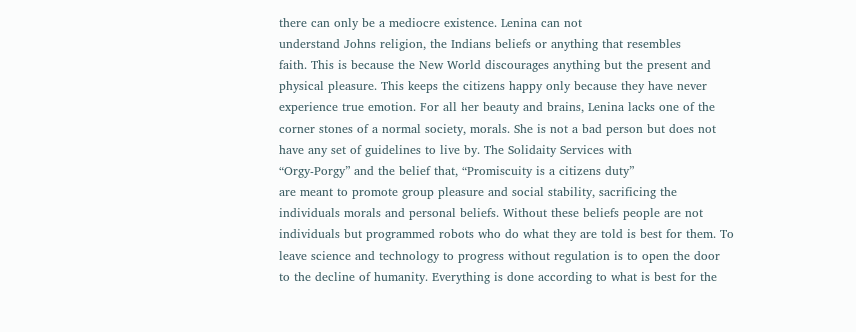there can only be a mediocre existence. Lenina can not
understand Johns religion, the Indians beliefs or anything that resembles
faith. This is because the New World discourages anything but the present and
physical pleasure. This keeps the citizens happy only because they have never
experience true emotion. For all her beauty and brains, Lenina lacks one of the
corner stones of a normal society, morals. She is not a bad person but does not
have any set of guidelines to live by. The Solidaity Services with
“Orgy-Porgy” and the belief that, “Promiscuity is a citizens duty”
are meant to promote group pleasure and social stability, sacrificing the
individuals morals and personal beliefs. Without these beliefs people are not
individuals but programmed robots who do what they are told is best for them. To
leave science and technology to progress without regulation is to open the door
to the decline of humanity. Everything is done according to what is best for the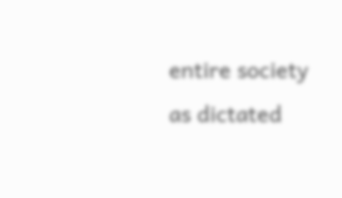entire society as dictated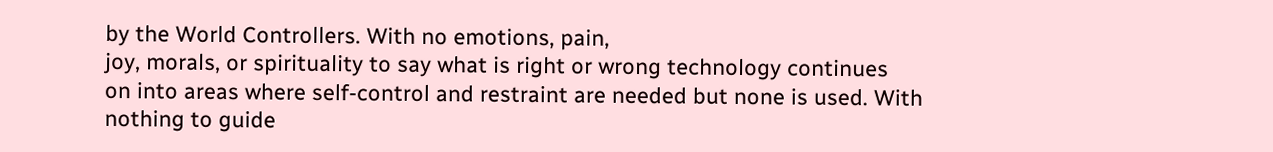by the World Controllers. With no emotions, pain,
joy, morals, or spirituality to say what is right or wrong technology continues
on into areas where self-control and restraint are needed but none is used. With
nothing to guide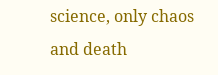science, only chaos and death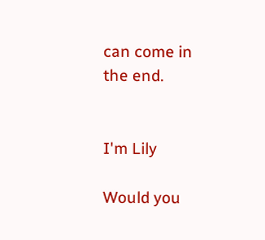can come in the end.


I'm Lily

Would you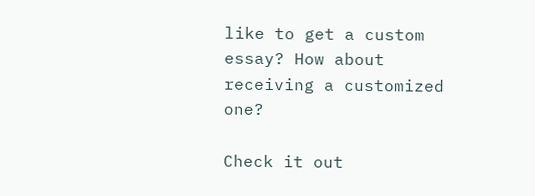like to get a custom essay? How about receiving a customized one?

Check it out